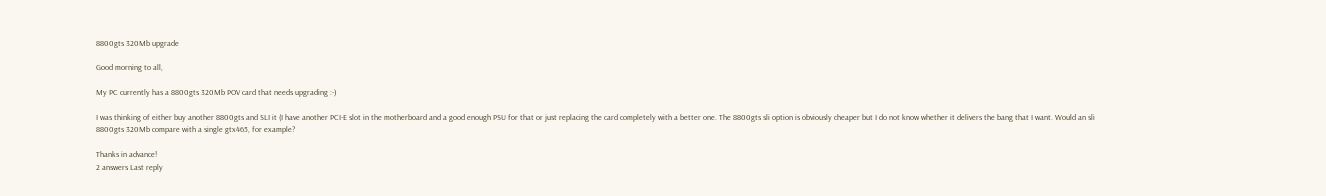8800gts 320Mb upgrade

Good morning to all,

My PC currently has a 8800gts 320Mb POV card that needs upgrading :-)

I was thinking of either buy another 8800gts and SLI it (I have another PCI-E slot in the motherboard and a good enough PSU for that or just replacing the card completely with a better one. The 8800gts sli option is obviously cheaper but I do not know whether it delivers the bang that I want. Would an sli 8800gts 320Mb compare with a single gtx465, for example?

Thanks in advance!
2 answers Last reply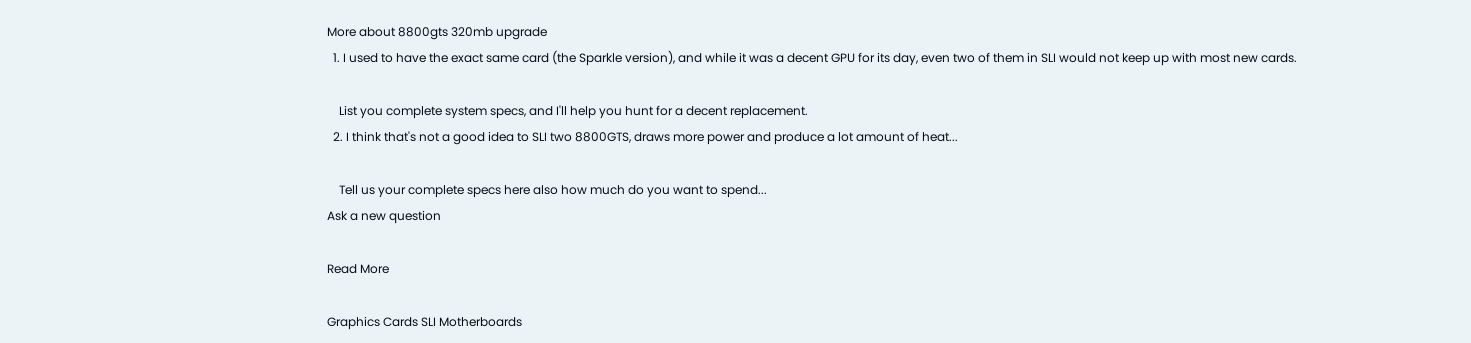More about 8800gts 320mb upgrade
  1. I used to have the exact same card (the Sparkle version), and while it was a decent GPU for its day, even two of them in SLI would not keep up with most new cards.

    List you complete system specs, and I'll help you hunt for a decent replacement.
  2. I think that's not a good idea to SLI two 8800GTS, draws more power and produce a lot amount of heat...

    Tell us your complete specs here also how much do you want to spend...
Ask a new question

Read More

Graphics Cards SLI Motherboards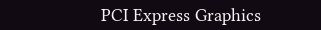PCI Express Graphics